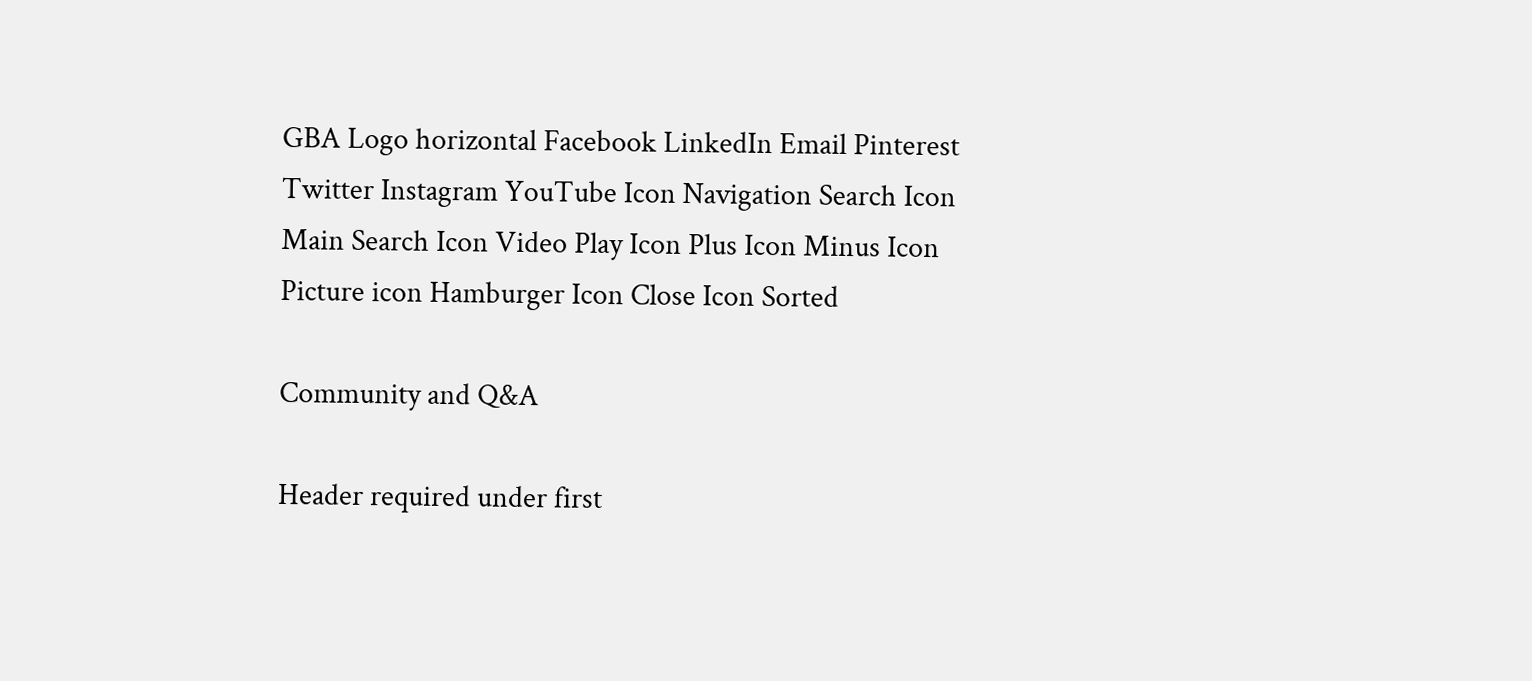GBA Logo horizontal Facebook LinkedIn Email Pinterest Twitter Instagram YouTube Icon Navigation Search Icon Main Search Icon Video Play Icon Plus Icon Minus Icon Picture icon Hamburger Icon Close Icon Sorted

Community and Q&A

Header required under first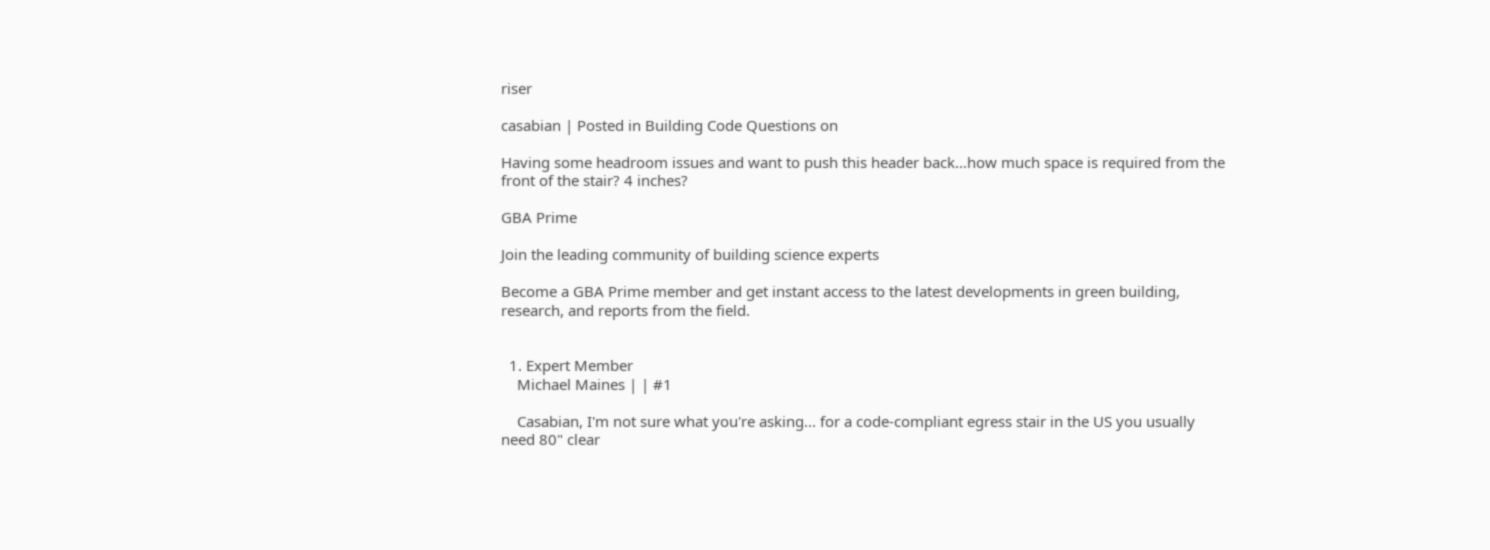riser

casabian | Posted in Building Code Questions on

Having some headroom issues and want to push this header back…how much space is required from the front of the stair? 4 inches?

GBA Prime

Join the leading community of building science experts

Become a GBA Prime member and get instant access to the latest developments in green building, research, and reports from the field.


  1. Expert Member
    Michael Maines | | #1

    Casabian, I'm not sure what you're asking... for a code-compliant egress stair in the US you usually need 80" clear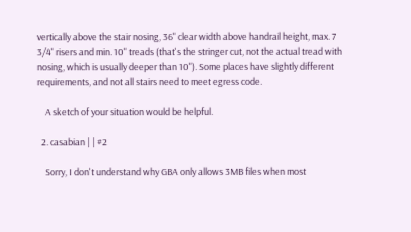vertically above the stair nosing, 36" clear width above handrail height, max. 7 3/4" risers and min. 10" treads (that's the stringer cut, not the actual tread with nosing, which is usually deeper than 10"). Some places have slightly different requirements, and not all stairs need to meet egress code.

    A sketch of your situation would be helpful.

  2. casabian | | #2

    Sorry, I don't understand why GBA only allows 3MB files when most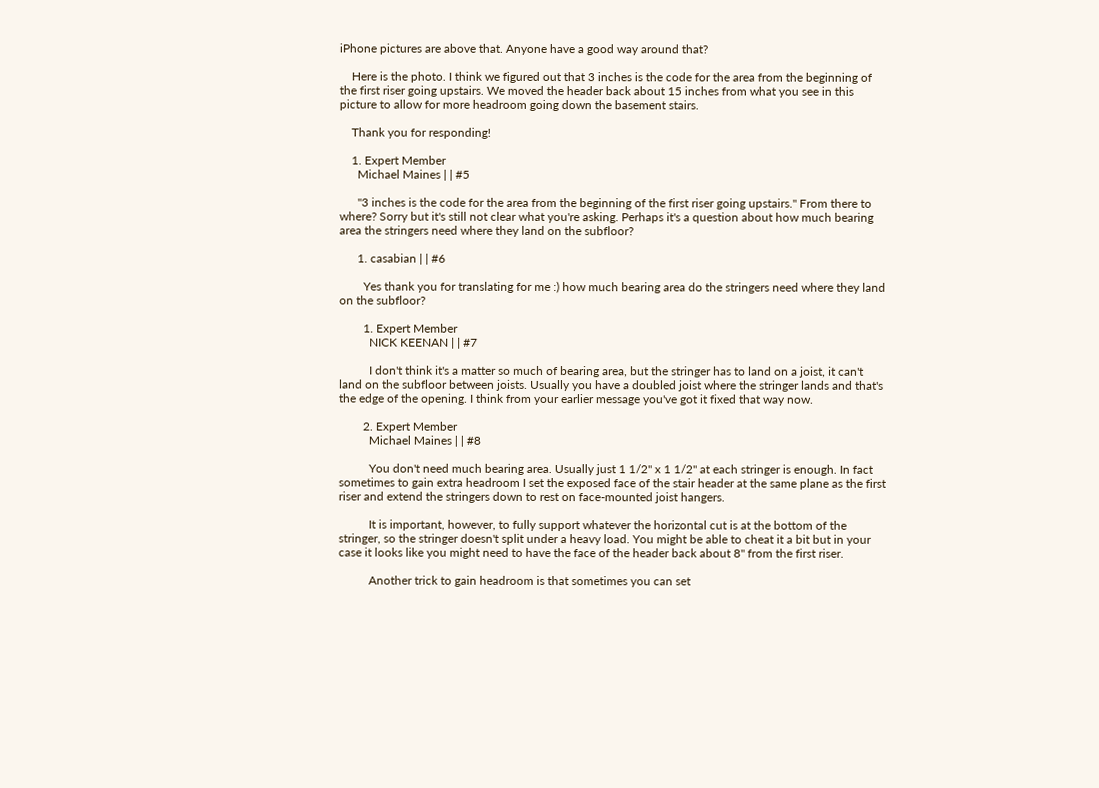iPhone pictures are above that. Anyone have a good way around that?

    Here is the photo. I think we figured out that 3 inches is the code for the area from the beginning of the first riser going upstairs. We moved the header back about 15 inches from what you see in this picture to allow for more headroom going down the basement stairs.

    Thank you for responding!

    1. Expert Member
      Michael Maines | | #5

      "3 inches is the code for the area from the beginning of the first riser going upstairs." From there to where? Sorry but it's still not clear what you're asking. Perhaps it's a question about how much bearing area the stringers need where they land on the subfloor?

      1. casabian | | #6

        Yes thank you for translating for me :) how much bearing area do the stringers need where they land on the subfloor?

        1. Expert Member
          NICK KEENAN | | #7

          I don't think it's a matter so much of bearing area, but the stringer has to land on a joist, it can't land on the subfloor between joists. Usually you have a doubled joist where the stringer lands and that's the edge of the opening. I think from your earlier message you've got it fixed that way now.

        2. Expert Member
          Michael Maines | | #8

          You don't need much bearing area. Usually just 1 1/2" x 1 1/2" at each stringer is enough. In fact sometimes to gain extra headroom I set the exposed face of the stair header at the same plane as the first riser and extend the stringers down to rest on face-mounted joist hangers.

          It is important, however, to fully support whatever the horizontal cut is at the bottom of the stringer, so the stringer doesn't split under a heavy load. You might be able to cheat it a bit but in your case it looks like you might need to have the face of the header back about 8" from the first riser.

          Another trick to gain headroom is that sometimes you can set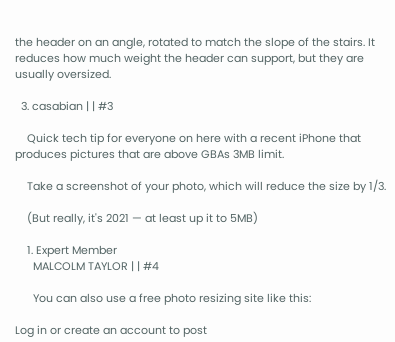the header on an angle, rotated to match the slope of the stairs. It reduces how much weight the header can support, but they are usually oversized.

  3. casabian | | #3

    Quick tech tip for everyone on here with a recent iPhone that produces pictures that are above GBAs 3MB limit.

    Take a screenshot of your photo, which will reduce the size by 1/3.

    (But really, it's 2021 — at least up it to 5MB)

    1. Expert Member
      MALCOLM TAYLOR | | #4

      You can also use a free photo resizing site like this:

Log in or create an account to post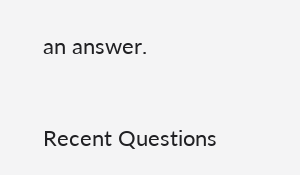an answer.


Recent Questions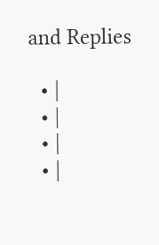and Replies

  • |
  • |
  • |
  • |